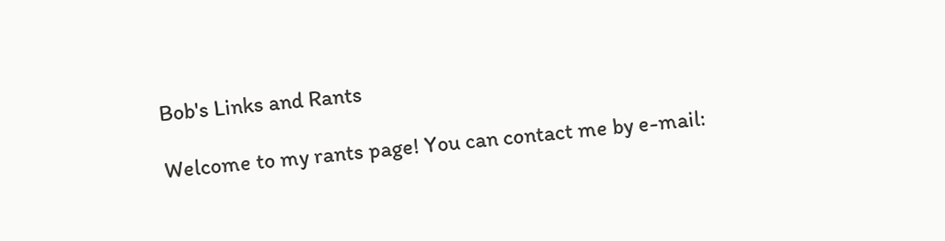Bob's Links and Rants

Welcome to my rants page! You can contact me by e-mail: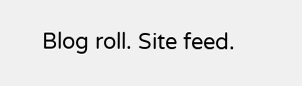Blog roll. Site feed.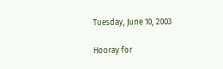Tuesday, June 10, 2003

Hooray for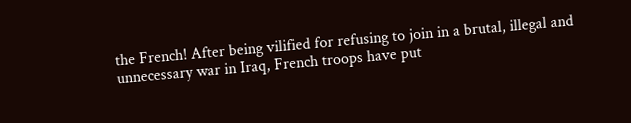the French! After being vilified for refusing to join in a brutal, illegal and unnecessary war in Iraq, French troops have put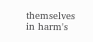themselves in harm's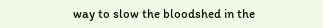way to slow the bloodshed in the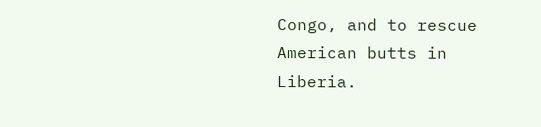Congo, and to rescue American butts in Liberia.